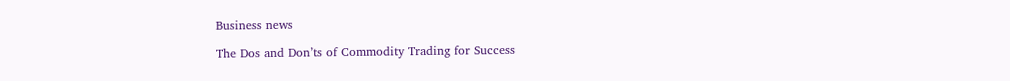Business news

The Dos and Don’ts of Commodity Trading for Success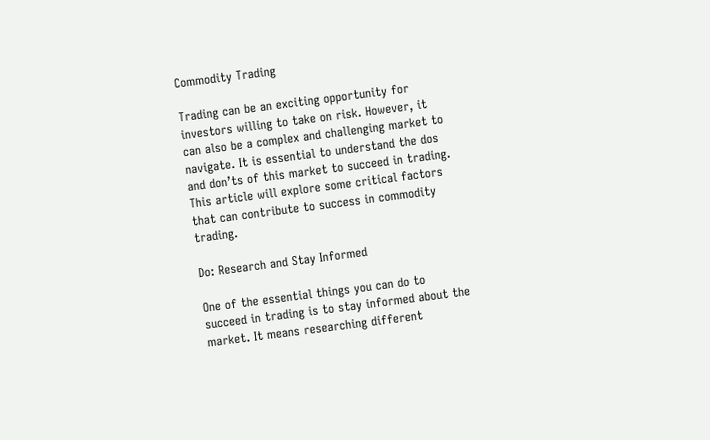Commodity Trading

Trading can be an exciting opportunity for investors willing to take on risk. However, it can also be a complex and challenging market to navigate. It is essential to understand the dos and don’ts of this market to succeed in trading. This article will explore some critical factors that can contribute to success in commodity trading.

Do: Research and Stay Informed

One of the essential things you can do to succeed in trading is to stay informed about the market. It means researching different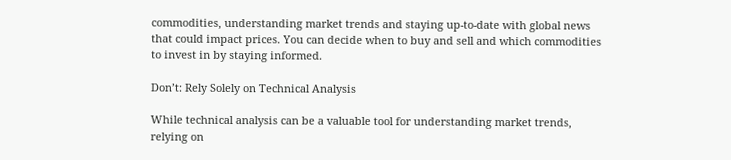commodities, understanding market trends and staying up-to-date with global news that could impact prices. You can decide when to buy and sell and which commodities to invest in by staying informed.

Don’t: Rely Solely on Technical Analysis

While technical analysis can be a valuable tool for understanding market trends, relying on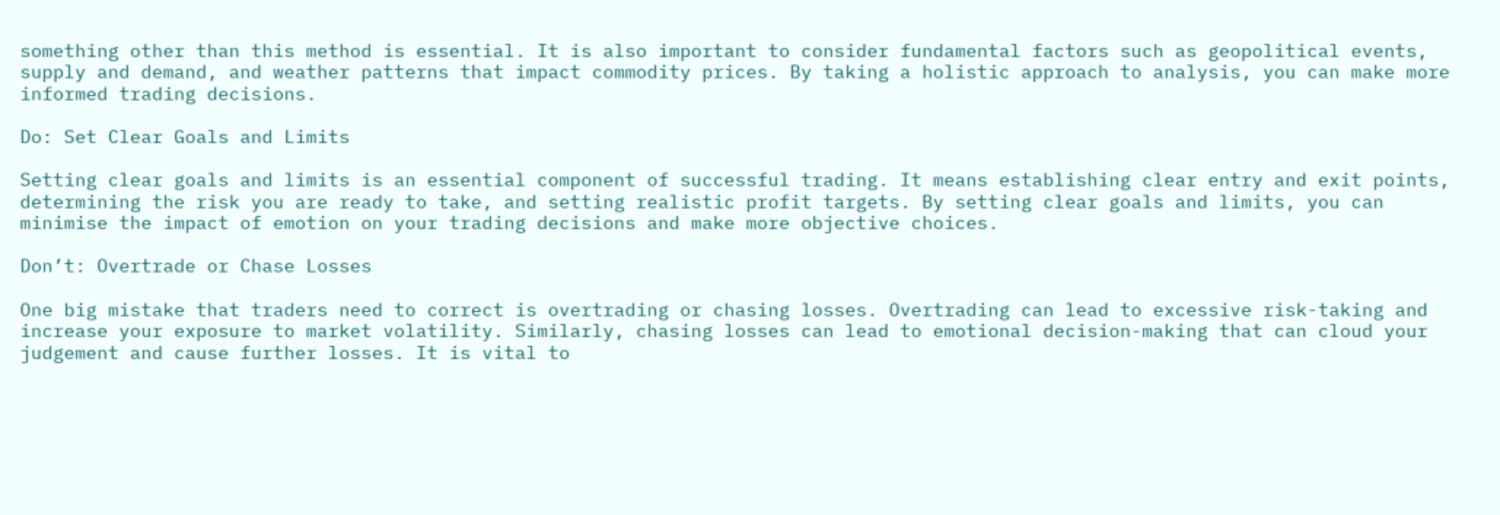something other than this method is essential. It is also important to consider fundamental factors such as geopolitical events, supply and demand, and weather patterns that impact commodity prices. By taking a holistic approach to analysis, you can make more informed trading decisions.

Do: Set Clear Goals and Limits

Setting clear goals and limits is an essential component of successful trading. It means establishing clear entry and exit points, determining the risk you are ready to take, and setting realistic profit targets. By setting clear goals and limits, you can minimise the impact of emotion on your trading decisions and make more objective choices.

Don’t: Overtrade or Chase Losses

One big mistake that traders need to correct is overtrading or chasing losses. Overtrading can lead to excessive risk-taking and increase your exposure to market volatility. Similarly, chasing losses can lead to emotional decision-making that can cloud your judgement and cause further losses. It is vital to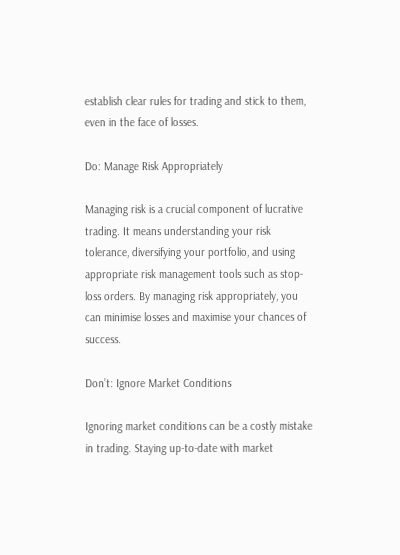establish clear rules for trading and stick to them, even in the face of losses.

Do: Manage Risk Appropriately

Managing risk is a crucial component of lucrative trading. It means understanding your risk tolerance, diversifying your portfolio, and using appropriate risk management tools such as stop-loss orders. By managing risk appropriately, you can minimise losses and maximise your chances of success.

Don’t: Ignore Market Conditions

Ignoring market conditions can be a costly mistake in trading. Staying up-to-date with market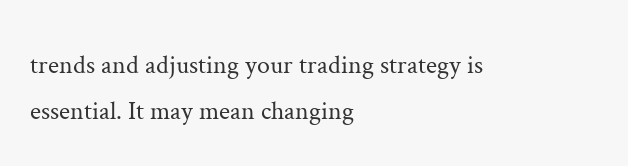trends and adjusting your trading strategy is essential. It may mean changing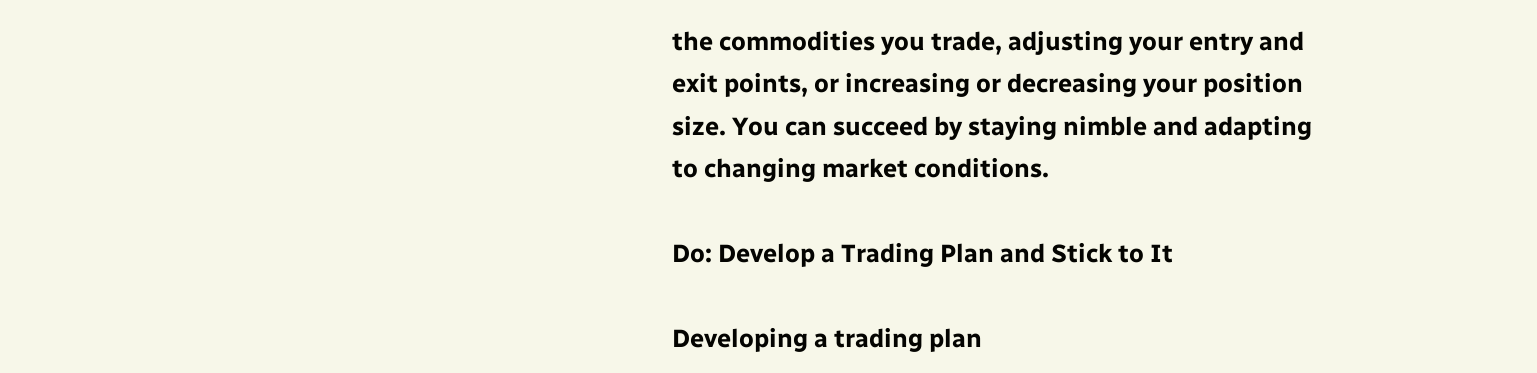the commodities you trade, adjusting your entry and exit points, or increasing or decreasing your position size. You can succeed by staying nimble and adapting to changing market conditions.

Do: Develop a Trading Plan and Stick to It

Developing a trading plan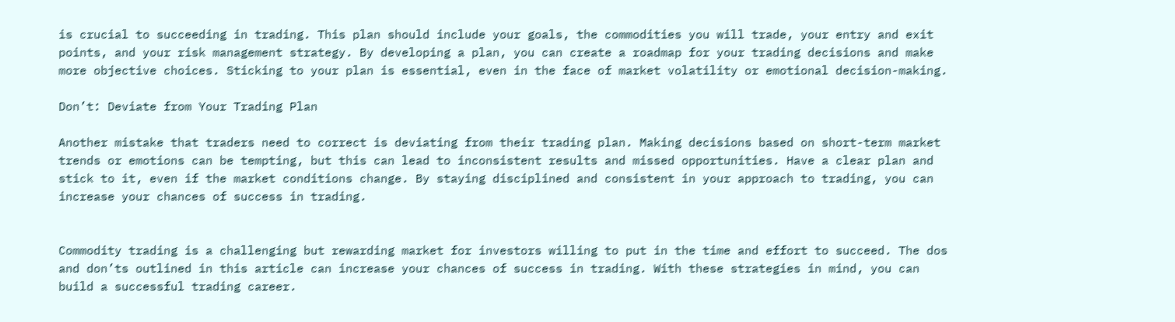is crucial to succeeding in trading. This plan should include your goals, the commodities you will trade, your entry and exit points, and your risk management strategy. By developing a plan, you can create a roadmap for your trading decisions and make more objective choices. Sticking to your plan is essential, even in the face of market volatility or emotional decision-making.

Don’t: Deviate from Your Trading Plan

Another mistake that traders need to correct is deviating from their trading plan. Making decisions based on short-term market trends or emotions can be tempting, but this can lead to inconsistent results and missed opportunities. Have a clear plan and stick to it, even if the market conditions change. By staying disciplined and consistent in your approach to trading, you can increase your chances of success in trading.


Commodity trading is a challenging but rewarding market for investors willing to put in the time and effort to succeed. The dos and don’ts outlined in this article can increase your chances of success in trading. With these strategies in mind, you can build a successful trading career.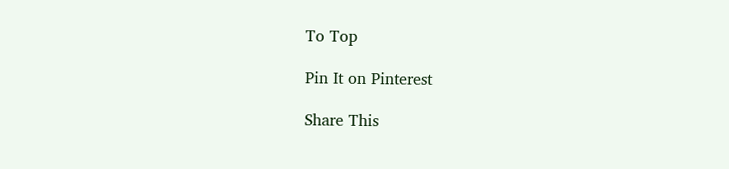To Top

Pin It on Pinterest

Share This